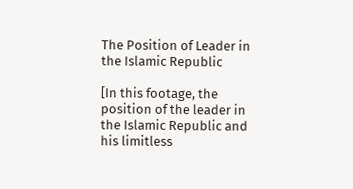The Position of Leader in the Islamic Republic

[In this footage, the position of the leader in the Islamic Republic and his limitless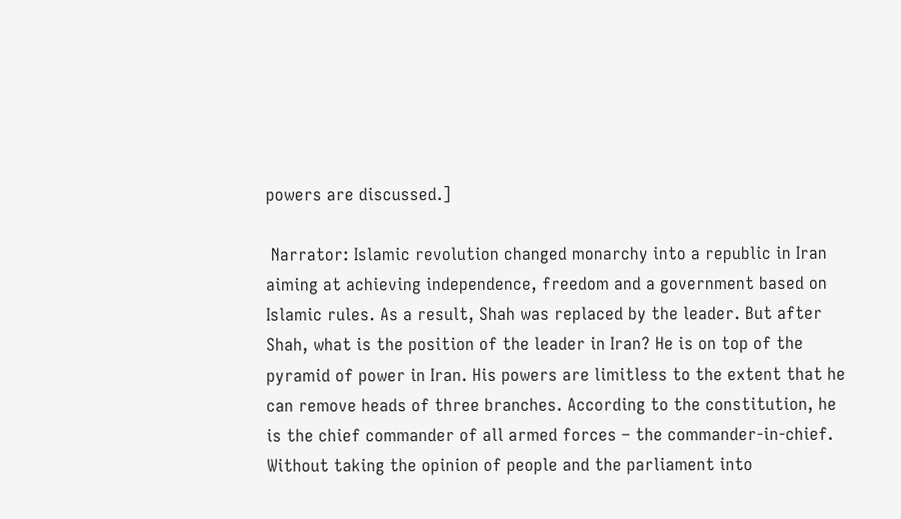powers are discussed.]

 Narrator: Islamic revolution changed monarchy into a republic in Iran aiming at achieving independence, freedom and a government based on Islamic rules. As a result, Shah was replaced by the leader. But after Shah, what is the position of the leader in Iran? He is on top of the pyramid of power in Iran. His powers are limitless to the extent that he can remove heads of three branches. According to the constitution, he is the chief commander of all armed forces – the commander-in-chief. Without taking the opinion of people and the parliament into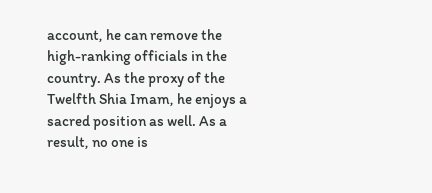account, he can remove the high-ranking officials in the country. As the proxy of the Twelfth Shia Imam, he enjoys a sacred position as well. As a result, no one is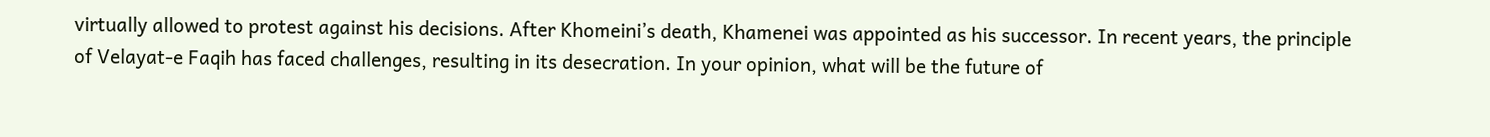virtually allowed to protest against his decisions. After Khomeini’s death, Khamenei was appointed as his successor. In recent years, the principle of Velayat-e Faqih has faced challenges, resulting in its desecration. In your opinion, what will be the future of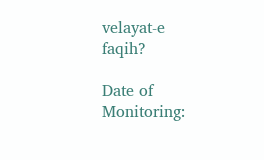velayat-e faqih?

Date of Monitoring: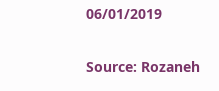06/01/2019

Source: Rozaneh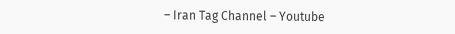– Iran Tag Channel – Youtube